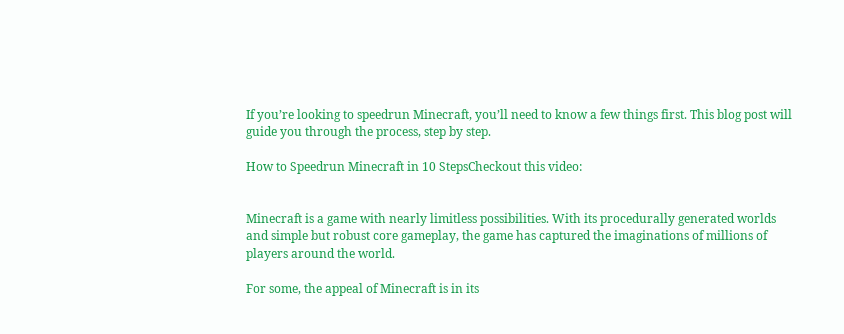If you’re looking to speedrun Minecraft, you’ll need to know a few things first. This blog post will guide you through the process, step by step.

How to Speedrun Minecraft in 10 StepsCheckout this video:


Minecraft is a game with nearly limitless possibilities. With its procedurally generated worlds and simple but robust core gameplay, the game has captured the imaginations of millions of players around the world.

For some, the appeal of Minecraft is in its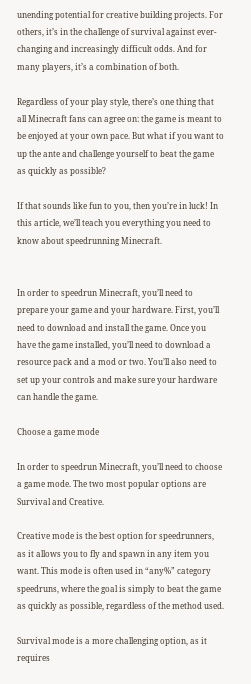unending potential for creative building projects. For others, it’s in the challenge of survival against ever-changing and increasingly difficult odds. And for many players, it’s a combination of both.

Regardless of your play style, there’s one thing that all Minecraft fans can agree on: the game is meant to be enjoyed at your own pace. But what if you want to up the ante and challenge yourself to beat the game as quickly as possible?

If that sounds like fun to you, then you’re in luck! In this article, we’ll teach you everything you need to know about speedrunning Minecraft.


In order to speedrun Minecraft, you’ll need to prepare your game and your hardware. First, you’ll need to download and install the game. Once you have the game installed, you’ll need to download a resource pack and a mod or two. You’ll also need to set up your controls and make sure your hardware can handle the game.

Choose a game mode

In order to speedrun Minecraft, you’ll need to choose a game mode. The two most popular options are Survival and Creative.

Creative mode is the best option for speedrunners, as it allows you to fly and spawn in any item you want. This mode is often used in “any%” category speedruns, where the goal is simply to beat the game as quickly as possible, regardless of the method used.

Survival mode is a more challenging option, as it requires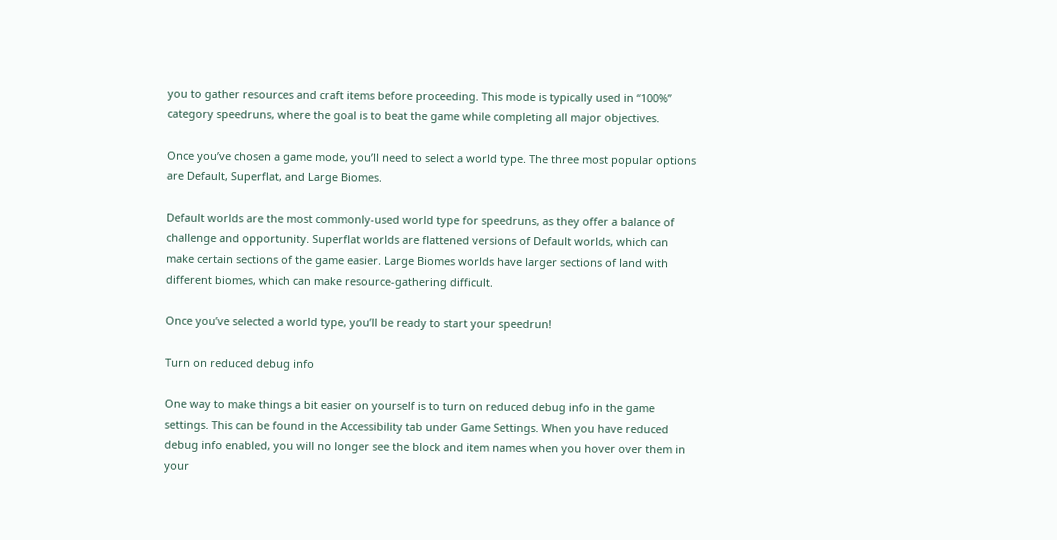you to gather resources and craft items before proceeding. This mode is typically used in “100%” category speedruns, where the goal is to beat the game while completing all major objectives.

Once you’ve chosen a game mode, you’ll need to select a world type. The three most popular options are Default, Superflat, and Large Biomes.

Default worlds are the most commonly-used world type for speedruns, as they offer a balance of challenge and opportunity. Superflat worlds are flattened versions of Default worlds, which can make certain sections of the game easier. Large Biomes worlds have larger sections of land with different biomes, which can make resource-gathering difficult.

Once you’ve selected a world type, you’ll be ready to start your speedrun!

Turn on reduced debug info

One way to make things a bit easier on yourself is to turn on reduced debug info in the game settings. This can be found in the Accessibility tab under Game Settings. When you have reduced debug info enabled, you will no longer see the block and item names when you hover over them in your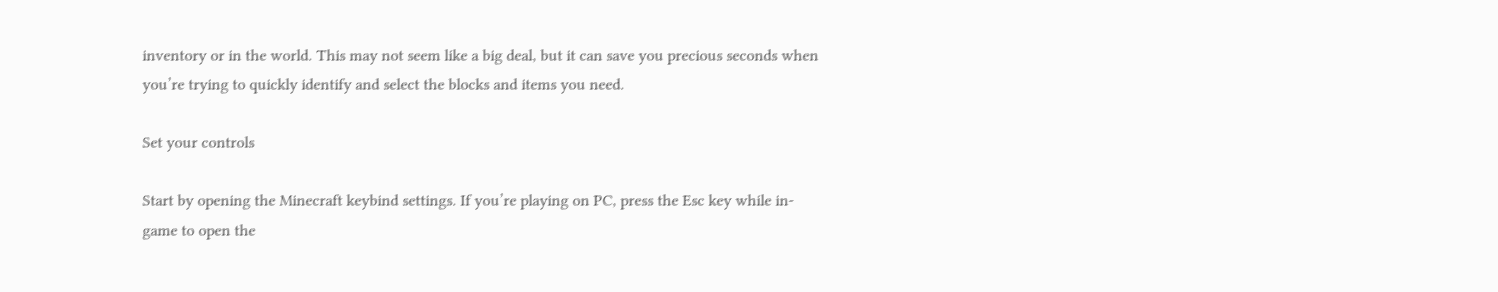inventory or in the world. This may not seem like a big deal, but it can save you precious seconds when you’re trying to quickly identify and select the blocks and items you need.

Set your controls

Start by opening the Minecraft keybind settings. If you’re playing on PC, press the Esc key while in-game to open the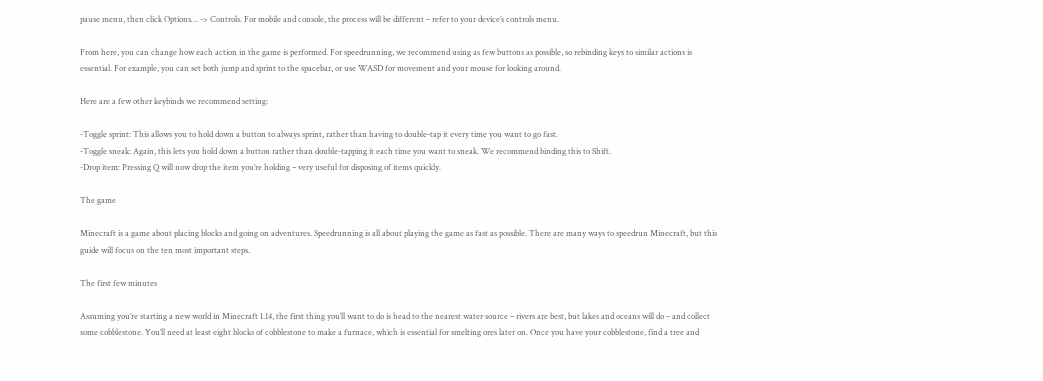pause menu, then click Options… -> Controls. For mobile and console, the process will be different – refer to your device’s controls menu.

From here, you can change how each action in the game is performed. For speedrunning, we recommend using as few buttons as possible, so rebinding keys to similar actions is essential. For example, you can set both jump and sprint to the spacebar, or use WASD for movement and your mouse for looking around.

Here are a few other keybinds we recommend setting:

-Toggle sprint: This allows you to hold down a button to always sprint, rather than having to double-tap it every time you want to go fast.
-Toggle sneak: Again, this lets you hold down a button rather than double-tapping it each time you want to sneak. We recommend binding this to Shift.
-Drop item: Pressing Q will now drop the item you’re holding – very useful for disposing of items quickly.

The game

Minecraft is a game about placing blocks and going on adventures. Speedrunning is all about playing the game as fast as possible. There are many ways to speedrun Minecraft, but this guide will focus on the ten most important steps.

The first few minutes

Assuming you’re starting a new world in Minecraft 1.14, the first thing you’ll want to do is head to the nearest water source – rivers are best, but lakes and oceans will do – and collect some cobblestone. You’ll need at least eight blocks of cobblestone to make a furnace, which is essential for smelting ores later on. Once you have your cobblestone, find a tree and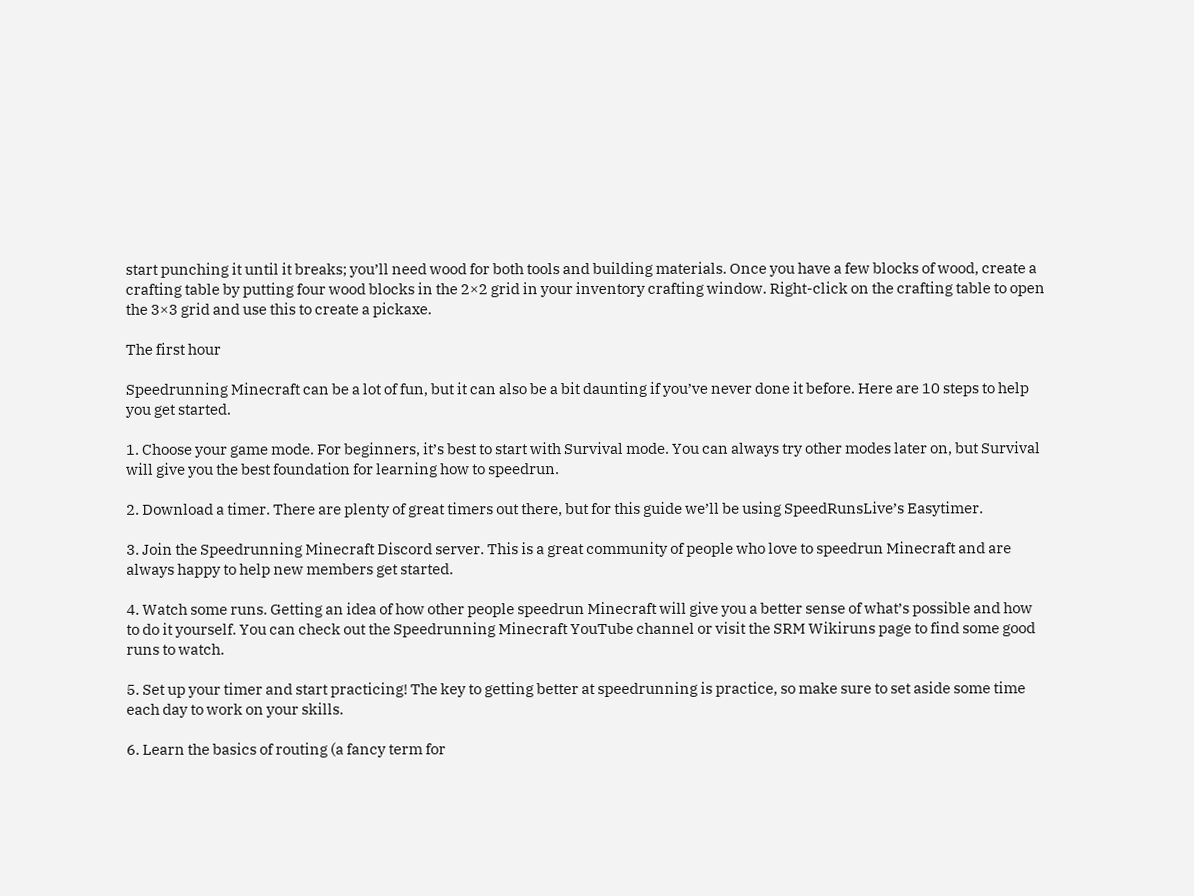start punching it until it breaks; you’ll need wood for both tools and building materials. Once you have a few blocks of wood, create a crafting table by putting four wood blocks in the 2×2 grid in your inventory crafting window. Right-click on the crafting table to open the 3×3 grid and use this to create a pickaxe.

The first hour

Speedrunning Minecraft can be a lot of fun, but it can also be a bit daunting if you’ve never done it before. Here are 10 steps to help you get started.

1. Choose your game mode. For beginners, it’s best to start with Survival mode. You can always try other modes later on, but Survival will give you the best foundation for learning how to speedrun.

2. Download a timer. There are plenty of great timers out there, but for this guide we’ll be using SpeedRunsLive’s Easytimer.

3. Join the Speedrunning Minecraft Discord server. This is a great community of people who love to speedrun Minecraft and are always happy to help new members get started.

4. Watch some runs. Getting an idea of how other people speedrun Minecraft will give you a better sense of what’s possible and how to do it yourself. You can check out the Speedrunning Minecraft YouTube channel or visit the SRM Wikiruns page to find some good runs to watch.

5. Set up your timer and start practicing! The key to getting better at speedrunning is practice, so make sure to set aside some time each day to work on your skills.

6. Learn the basics of routing (a fancy term for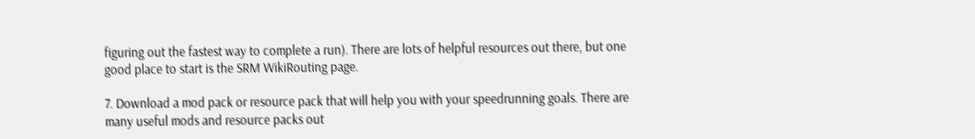figuring out the fastest way to complete a run). There are lots of helpful resources out there, but one good place to start is the SRM WikiRouting page.

7. Download a mod pack or resource pack that will help you with your speedrunning goals. There are many useful mods and resource packs out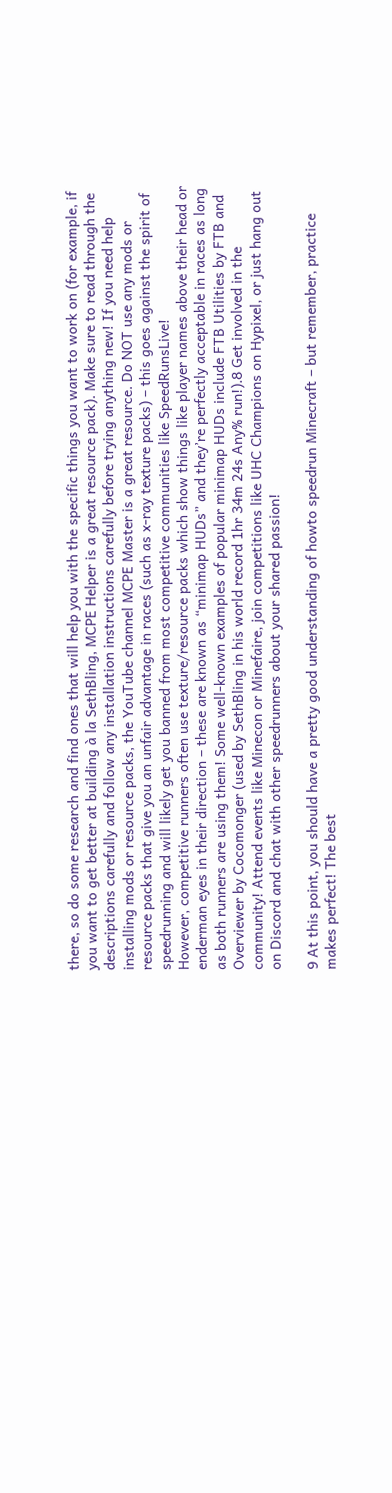there, so do some research and find ones that will help you with the specific things you want to work on (for example, if you want to get better at building à la SethBling, MCPE Helper is a great resource pack). Make sure to read through the descriptions carefully and follow any installation instructions carefully before trying anything new! If you need help installing mods or resource packs, the YouTube channel MCPE Master is a great resource. Do NOT use any mods or resource packs that give you an unfair advantage in races (such as x-ray texture packs) – this goes against the spirit of speedrunning and will likely get you banned from most competitive communities like SpeedRunsLive!
However, competitive runners often use texture/resource packs which show things like player names above their head or enderman eyes in their direction – these are known as “minimap HUDs” and they’re perfectly acceptable in races as long as both runners are using them! Some well-known examples of popular minimap HUDs include FTB Utilities by FTB and Overviewer by Cocomonger (used by SethBling in his world record 1hr 34m 24s Any% run!).8 Get involved in the community! Attend events like Minecon or Minefaire, join competitions like UHC Champions on Hypixel, or just hang out on Discord and chat with other speedrunners about your shared passion!

9 At this point, you should have a pretty good understanding of howto speedrun Minecraft – but remember, practice makes perfect! The best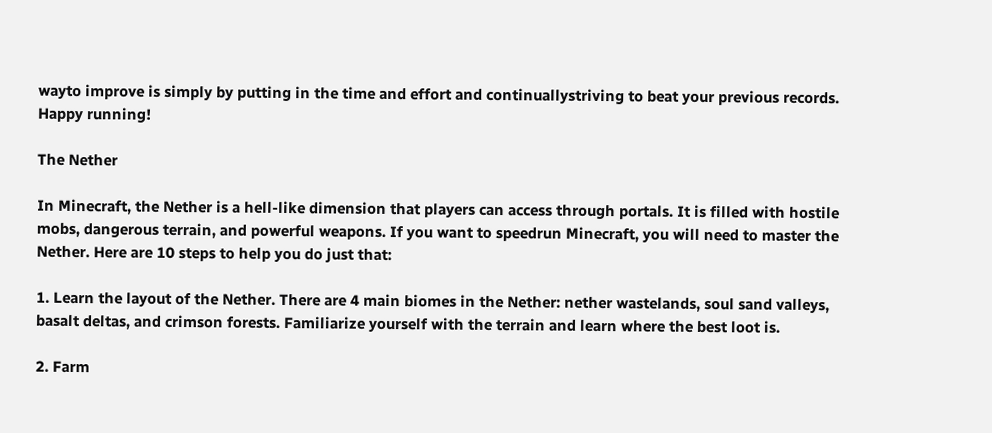wayto improve is simply by putting in the time and effort and continuallystriving to beat your previous records. Happy running!

The Nether

In Minecraft, the Nether is a hell-like dimension that players can access through portals. It is filled with hostile mobs, dangerous terrain, and powerful weapons. If you want to speedrun Minecraft, you will need to master the Nether. Here are 10 steps to help you do just that:

1. Learn the layout of the Nether. There are 4 main biomes in the Nether: nether wastelands, soul sand valleys, basalt deltas, and crimson forests. Familiarize yourself with the terrain and learn where the best loot is.

2. Farm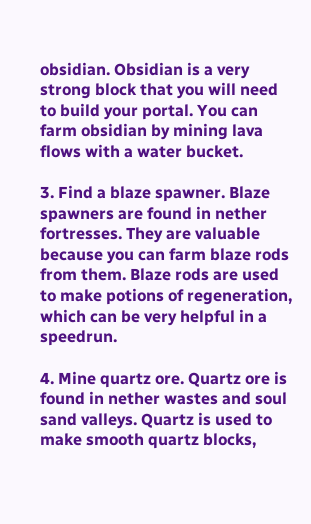obsidian. Obsidian is a very strong block that you will need to build your portal. You can farm obsidian by mining lava flows with a water bucket.

3. Find a blaze spawner. Blaze spawners are found in nether fortresses. They are valuable because you can farm blaze rods from them. Blaze rods are used to make potions of regeneration, which can be very helpful in a speedrun.

4. Mine quartz ore. Quartz ore is found in nether wastes and soul sand valleys. Quartz is used to make smooth quartz blocks,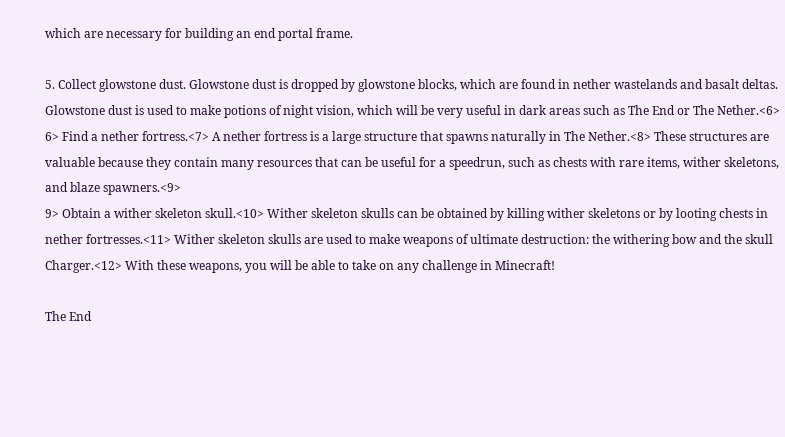which are necessary for building an end portal frame.

5. Collect glowstone dust. Glowstone dust is dropped by glowstone blocks, which are found in nether wastelands and basalt deltas. Glowstone dust is used to make potions of night vision, which will be very useful in dark areas such as The End or The Nether.<6>
6> Find a nether fortress.<7> A nether fortress is a large structure that spawns naturally in The Nether.<8> These structures are valuable because they contain many resources that can be useful for a speedrun, such as chests with rare items, wither skeletons, and blaze spawners.<9>
9> Obtain a wither skeleton skull.<10> Wither skeleton skulls can be obtained by killing wither skeletons or by looting chests in nether fortresses.<11> Wither skeleton skulls are used to make weapons of ultimate destruction: the withering bow and the skull Charger.<12> With these weapons, you will be able to take on any challenge in Minecraft!

The End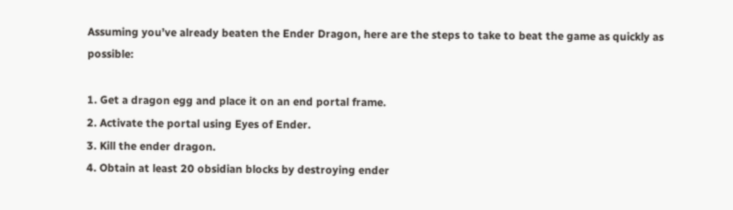Assuming you’ve already beaten the Ender Dragon, here are the steps to take to beat the game as quickly as possible:

1. Get a dragon egg and place it on an end portal frame.
2. Activate the portal using Eyes of Ender.
3. Kill the ender dragon.
4. Obtain at least 20 obsidian blocks by destroying ender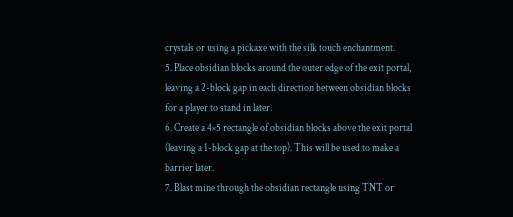crystals or using a pickaxe with the silk touch enchantment.
5. Place obsidian blocks around the outer edge of the exit portal, leaving a 2-block gap in each direction between obsidian blocks for a player to stand in later.
6. Create a 4×5 rectangle of obsidian blocks above the exit portal (leaving a 1-block gap at the top). This will be used to make a barrier later.
7. Blast mine through the obsidian rectangle using TNT or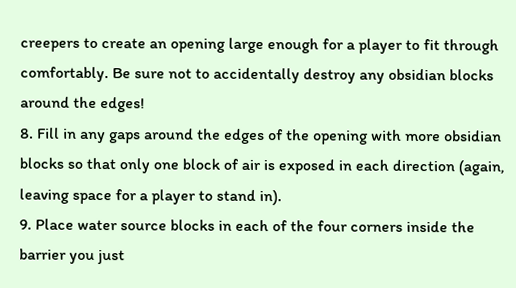creepers to create an opening large enough for a player to fit through comfortably. Be sure not to accidentally destroy any obsidian blocks around the edges!
8. Fill in any gaps around the edges of the opening with more obsidian blocks so that only one block of air is exposed in each direction (again, leaving space for a player to stand in).
9. Place water source blocks in each of the four corners inside the barrier you just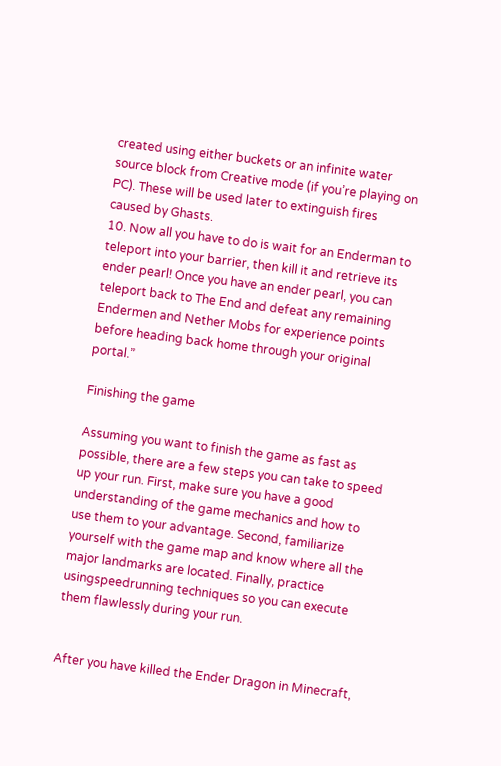created using either buckets or an infinite water source block from Creative mode (if you’re playing on PC). These will be used later to extinguish fires caused by Ghasts.
10. Now all you have to do is wait for an Enderman to teleport into your barrier, then kill it and retrieve its ender pearl! Once you have an ender pearl, you can teleport back to The End and defeat any remaining Endermen and Nether Mobs for experience points before heading back home through your original portal.”

Finishing the game

Assuming you want to finish the game as fast as possible, there are a few steps you can take to speed up your run. First, make sure you have a good understanding of the game mechanics and how to use them to your advantage. Second, familiarize yourself with the game map and know where all the major landmarks are located. Finally, practice usingspeedrunning techniques so you can execute them flawlessly during your run.


After you have killed the Ender Dragon in Minecraft,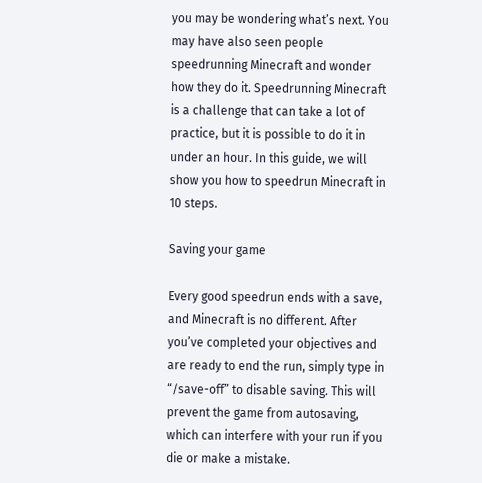you may be wondering what’s next. You may have also seen people speedrunning Minecraft and wonder how they do it. Speedrunning Minecraft is a challenge that can take a lot of practice, but it is possible to do it in under an hour. In this guide, we will show you how to speedrun Minecraft in 10 steps.

Saving your game

Every good speedrun ends with a save, and Minecraft is no different. After you’ve completed your objectives and are ready to end the run, simply type in “/save-off” to disable saving. This will prevent the game from autosaving, which can interfere with your run if you die or make a mistake.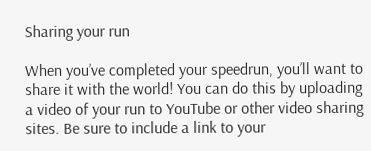Sharing your run

When you’ve completed your speedrun, you’ll want to share it with the world! You can do this by uploading a video of your run to YouTube or other video sharing sites. Be sure to include a link to your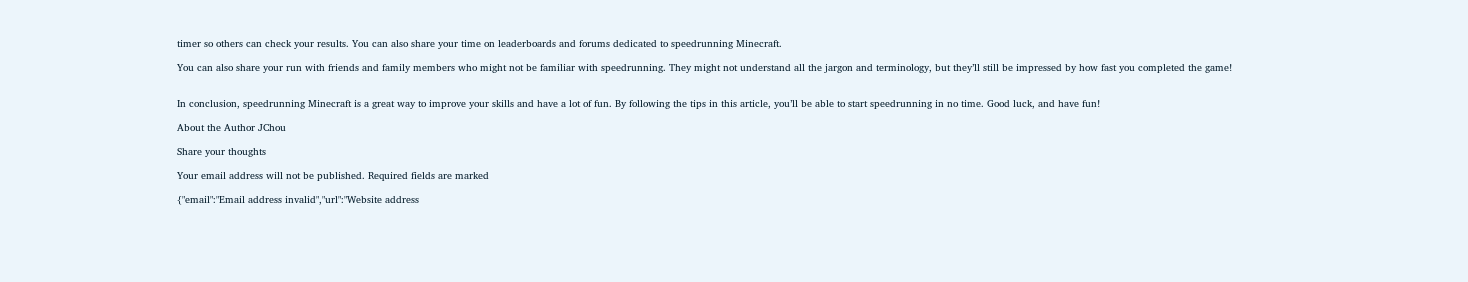timer so others can check your results. You can also share your time on leaderboards and forums dedicated to speedrunning Minecraft.

You can also share your run with friends and family members who might not be familiar with speedrunning. They might not understand all the jargon and terminology, but they’ll still be impressed by how fast you completed the game!


In conclusion, speedrunning Minecraft is a great way to improve your skills and have a lot of fun. By following the tips in this article, you’ll be able to start speedrunning in no time. Good luck, and have fun!

About the Author JChou

Share your thoughts

Your email address will not be published. Required fields are marked

{"email":"Email address invalid","url":"Website address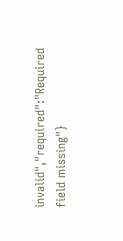invalid","required":"Required field missing"}